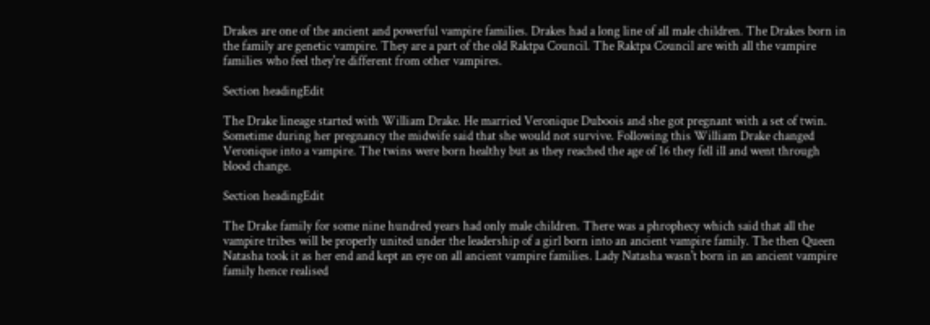Drakes are one of the ancient and powerful vampire families. Drakes had a long line of all male children. The Drakes born in the family are genetic vampire. They are a part of the old Raktpa Council. The Raktpa Council are with all the vampire families who feel they're different from other vampires.

Section headingEdit

The Drake lineage started with William Drake. He married Veronique Duboois and she got pregnant with a set of twin. Sometime during her pregnancy the midwife said that she would not survive. Following this William Drake changed Veronique into a vampire. The twins were born healthy but as they reached the age of 16 they fell ill and went through blood change.

Section headingEdit

The Drake family for some nine hundred years had only male children. There was a phrophecy which said that all the vampire tribes will be properly united under the leadership of a girl born into an ancient vampire family. The then Queen Natasha took it as her end and kept an eye on all ancient vampire families. Lady Natasha wasn't born in an ancient vampire family hence realised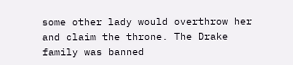some other lady would overthrow her and claim the throne. The Drake family was banned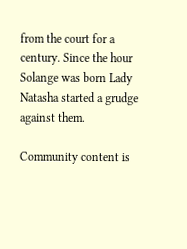from the court for a century. Since the hour Solange was born Lady Natasha started a grudge against them.

Community content is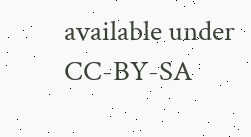available under CC-BY-SA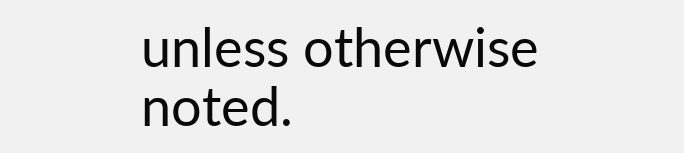unless otherwise noted.